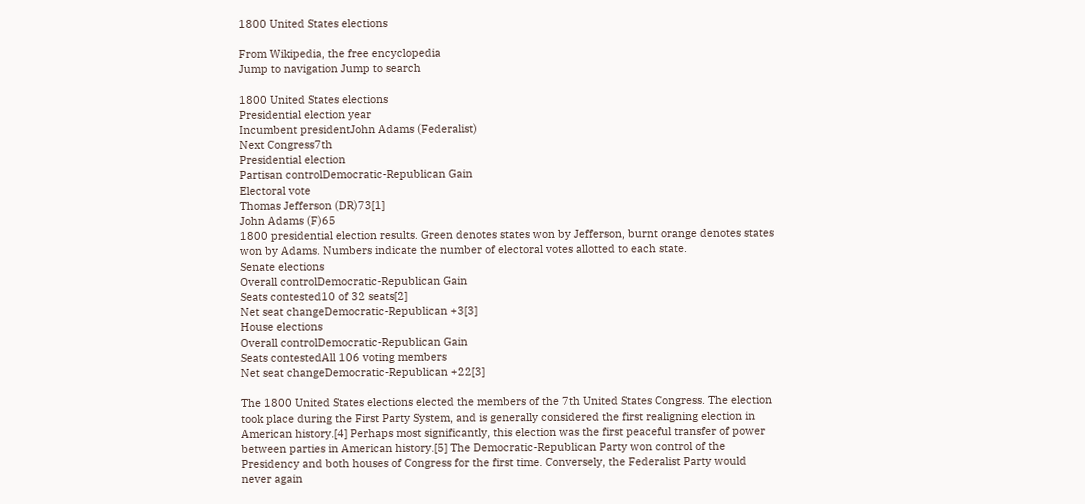1800 United States elections

From Wikipedia, the free encyclopedia
Jump to navigation Jump to search

1800 United States elections
Presidential election year
Incumbent presidentJohn Adams (Federalist)
Next Congress7th
Presidential election
Partisan controlDemocratic-Republican Gain
Electoral vote
Thomas Jefferson (DR)73[1]
John Adams (F)65
1800 presidential election results. Green denotes states won by Jefferson, burnt orange denotes states won by Adams. Numbers indicate the number of electoral votes allotted to each state.
Senate elections
Overall controlDemocratic-Republican Gain
Seats contested10 of 32 seats[2]
Net seat changeDemocratic-Republican +3[3]
House elections
Overall controlDemocratic-Republican Gain
Seats contestedAll 106 voting members
Net seat changeDemocratic-Republican +22[3]

The 1800 United States elections elected the members of the 7th United States Congress. The election took place during the First Party System, and is generally considered the first realigning election in American history.[4] Perhaps most significantly, this election was the first peaceful transfer of power between parties in American history.[5] The Democratic-Republican Party won control of the Presidency and both houses of Congress for the first time. Conversely, the Federalist Party would never again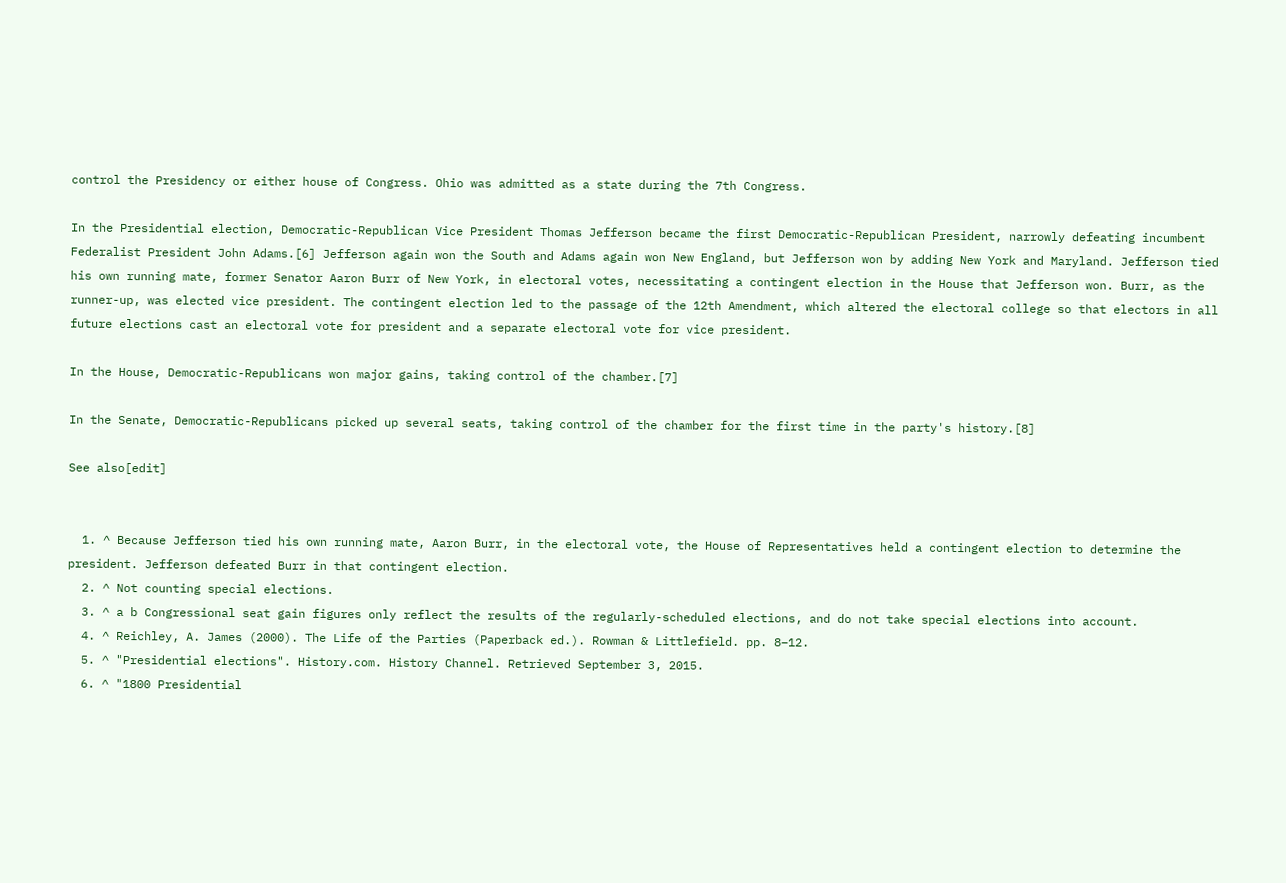control the Presidency or either house of Congress. Ohio was admitted as a state during the 7th Congress.

In the Presidential election, Democratic-Republican Vice President Thomas Jefferson became the first Democratic-Republican President, narrowly defeating incumbent Federalist President John Adams.[6] Jefferson again won the South and Adams again won New England, but Jefferson won by adding New York and Maryland. Jefferson tied his own running mate, former Senator Aaron Burr of New York, in electoral votes, necessitating a contingent election in the House that Jefferson won. Burr, as the runner-up, was elected vice president. The contingent election led to the passage of the 12th Amendment, which altered the electoral college so that electors in all future elections cast an electoral vote for president and a separate electoral vote for vice president.

In the House, Democratic-Republicans won major gains, taking control of the chamber.[7]

In the Senate, Democratic-Republicans picked up several seats, taking control of the chamber for the first time in the party's history.[8]

See also[edit]


  1. ^ Because Jefferson tied his own running mate, Aaron Burr, in the electoral vote, the House of Representatives held a contingent election to determine the president. Jefferson defeated Burr in that contingent election.
  2. ^ Not counting special elections.
  3. ^ a b Congressional seat gain figures only reflect the results of the regularly-scheduled elections, and do not take special elections into account.
  4. ^ Reichley, A. James (2000). The Life of the Parties (Paperback ed.). Rowman & Littlefield. pp. 8–12.
  5. ^ "Presidential elections". History.com. History Channel. Retrieved September 3, 2015.
  6. ^ "1800 Presidential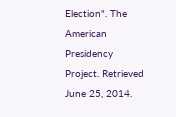Election". The American Presidency Project. Retrieved June 25, 2014.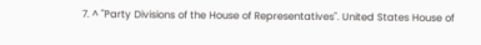7. ^ "Party Divisions of the House of Representatives". United States House of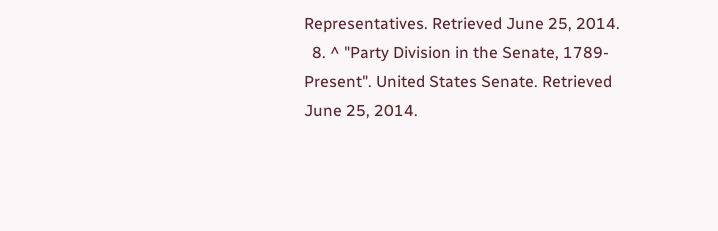Representatives. Retrieved June 25, 2014.
  8. ^ "Party Division in the Senate, 1789-Present". United States Senate. Retrieved June 25, 2014.